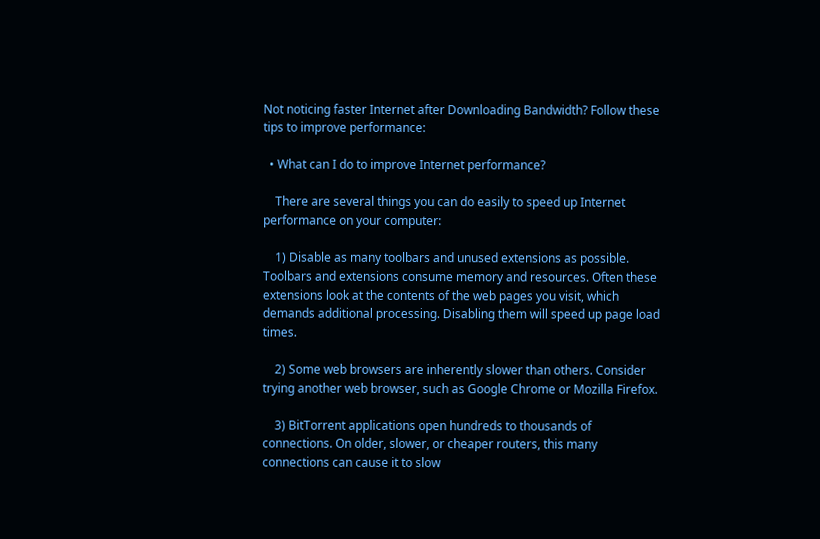Not noticing faster Internet after Downloading Bandwidth? Follow these tips to improve performance:

  • What can I do to improve Internet performance?

    There are several things you can do easily to speed up Internet performance on your computer:

    1) Disable as many toolbars and unused extensions as possible. Toolbars and extensions consume memory and resources. Often these extensions look at the contents of the web pages you visit, which demands additional processing. Disabling them will speed up page load times.

    2) Some web browsers are inherently slower than others. Consider trying another web browser, such as Google Chrome or Mozilla Firefox.

    3) BitTorrent applications open hundreds to thousands of connections. On older, slower, or cheaper routers, this many connections can cause it to slow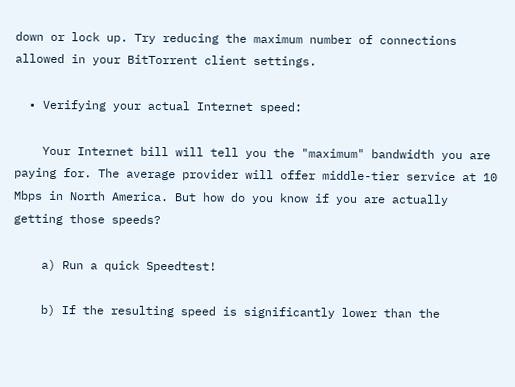down or lock up. Try reducing the maximum number of connections allowed in your BitTorrent client settings.

  • Verifying your actual Internet speed:

    Your Internet bill will tell you the "maximum" bandwidth you are paying for. The average provider will offer middle-tier service at 10 Mbps in North America. But how do you know if you are actually getting those speeds?

    a) Run a quick Speedtest!

    b) If the resulting speed is significantly lower than the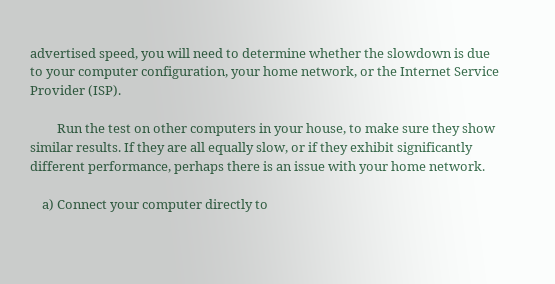advertised speed, you will need to determine whether the slowdown is due to your computer configuration, your home network, or the Internet Service Provider (ISP).

         Run the test on other computers in your house, to make sure they show similar results. If they are all equally slow, or if they exhibit significantly different performance, perhaps there is an issue with your home network.

    a) Connect your computer directly to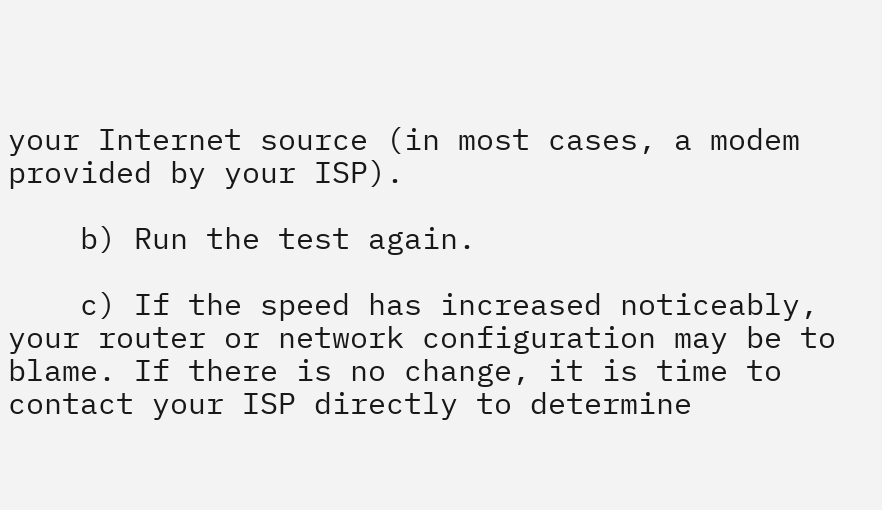your Internet source (in most cases, a modem provided by your ISP).

    b) Run the test again.

    c) If the speed has increased noticeably, your router or network configuration may be to blame. If there is no change, it is time to contact your ISP directly to determine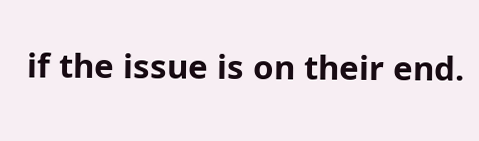if the issue is on their end.